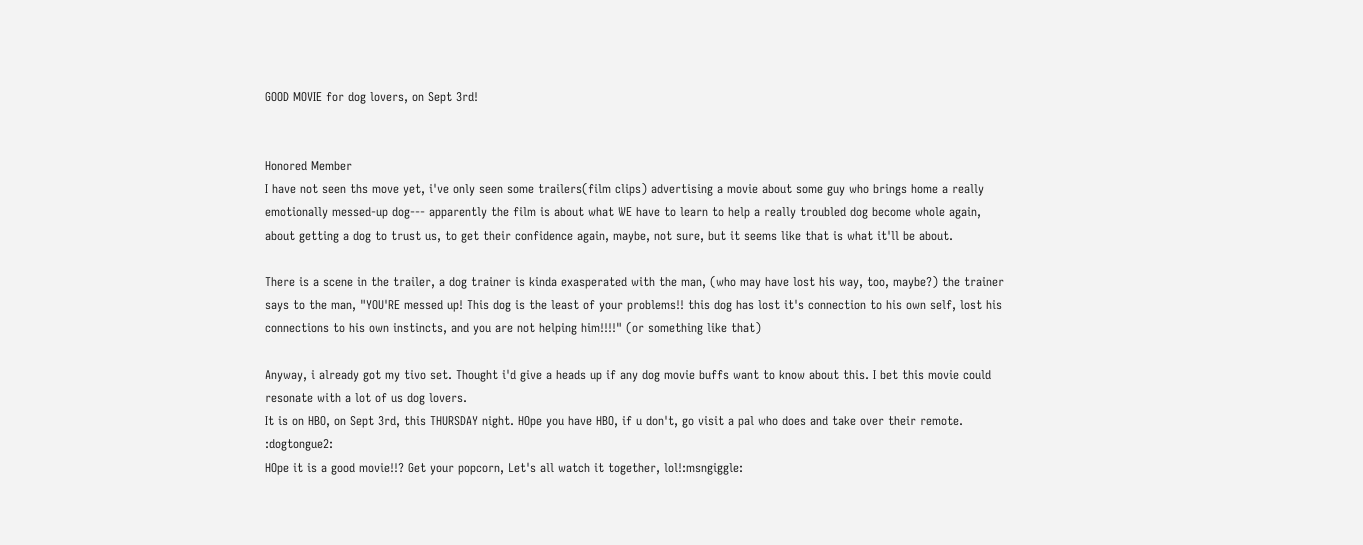GOOD MOVIE for dog lovers, on Sept 3rd!


Honored Member
I have not seen ths move yet, i've only seen some trailers(film clips) advertising a movie about some guy who brings home a really emotionally messed-up dog--- apparently the film is about what WE have to learn to help a really troubled dog become whole again, about getting a dog to trust us, to get their confidence again, maybe, not sure, but it seems like that is what it'll be about.

There is a scene in the trailer, a dog trainer is kinda exasperated with the man, (who may have lost his way, too, maybe?) the trainer says to the man, "YOU'RE messed up! This dog is the least of your problems!! this dog has lost it's connection to his own self, lost his connections to his own instincts, and you are not helping him!!!!" (or something like that)

Anyway, i already got my tivo set. Thought i'd give a heads up if any dog movie buffs want to know about this. I bet this movie could resonate with a lot of us dog lovers.
It is on HBO, on Sept 3rd, this THURSDAY night. HOpe you have HBO, if u don't, go visit a pal who does and take over their remote. :dogtongue2:
HOpe it is a good movie!!? Get your popcorn, Let's all watch it together, lol!:msngiggle: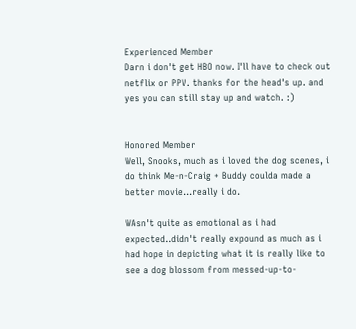Experienced Member
Darn i don't get HBO now. I'll have to check out netflix or PPV. thanks for the head's up. and yes you can still stay up and watch. :)


Honored Member
Well, Snooks, much as i loved the dog scenes, i do think Me-n-Craig + Buddy coulda made a better movie...really i do.

WAsn't quite as emotional as i had expected..didn't really expound as much as i had hope in depicting what it is really like to see a dog blossom from messed-up-to-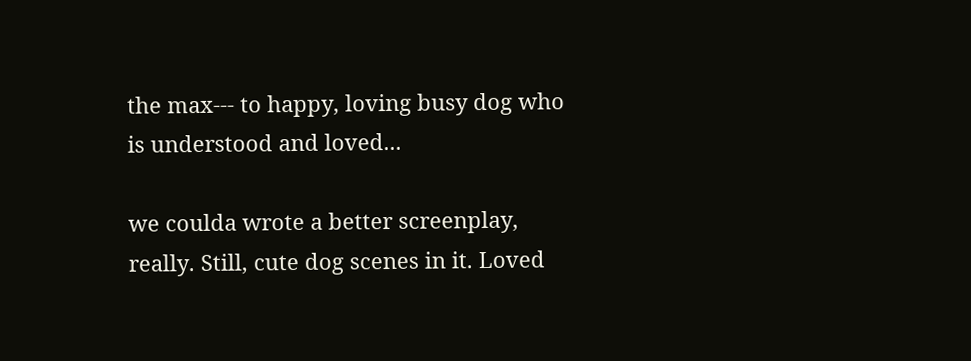the max--- to happy, loving busy dog who is understood and loved...

we coulda wrote a better screenplay, really. Still, cute dog scenes in it. Loved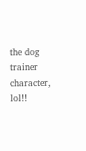the dog trainer character, lol!!